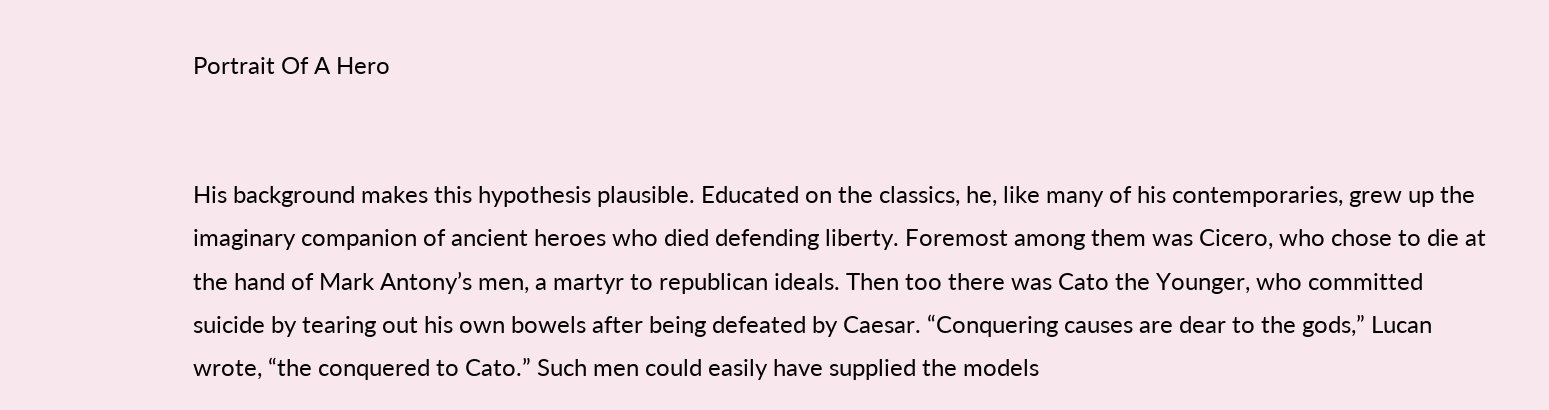Portrait Of A Hero


His background makes this hypothesis plausible. Educated on the classics, he, like many of his contemporaries, grew up the imaginary companion of ancient heroes who died defending liberty. Foremost among them was Cicero, who chose to die at the hand of Mark Antony’s men, a martyr to republican ideals. Then too there was Cato the Younger, who committed suicide by tearing out his own bowels after being defeated by Caesar. “Conquering causes are dear to the gods,” Lucan wrote, “the conquered to Cato.” Such men could easily have supplied the models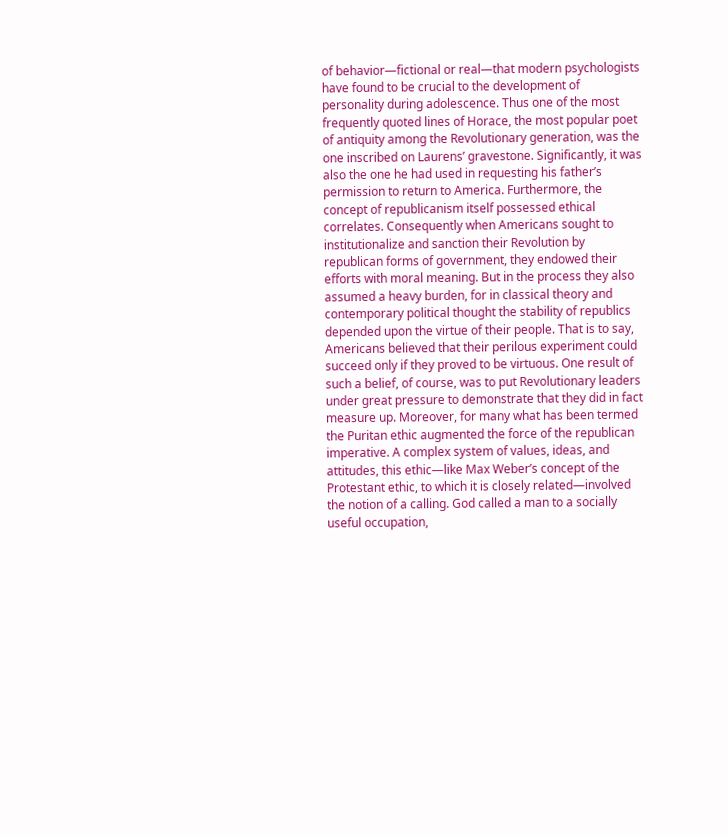of behavior—fictional or real—that modern psychologists have found to be crucial to the development of personality during adolescence. Thus one of the most frequently quoted lines of Horace, the most popular poet of antiquity among the Revolutionary generation, was the one inscribed on Laurens’ gravestone. Significantly, it was also the one he had used in requesting his father’s permission to return to America. Furthermore, the concept of republicanism itself possessed ethical correlates. Consequently when Americans sought to institutionalize and sanction their Revolution by republican forms of government, they endowed their efforts with moral meaning. But in the process they also assumed a heavy burden, for in classical theory and contemporary political thought the stability of republics depended upon the virtue of their people. That is to say, Americans believed that their perilous experiment could succeed only if they proved to be virtuous. One result of such a belief, of course, was to put Revolutionary leaders under great pressure to demonstrate that they did in fact measure up. Moreover, for many what has been termed the Puritan ethic augmented the force of the republican imperative. A complex system of values, ideas, and attitudes, this ethic—like Max Weber’s concept of the Protestant ethic, to which it is closely related—involved the notion of a calling. God called a man to a socially useful occupation,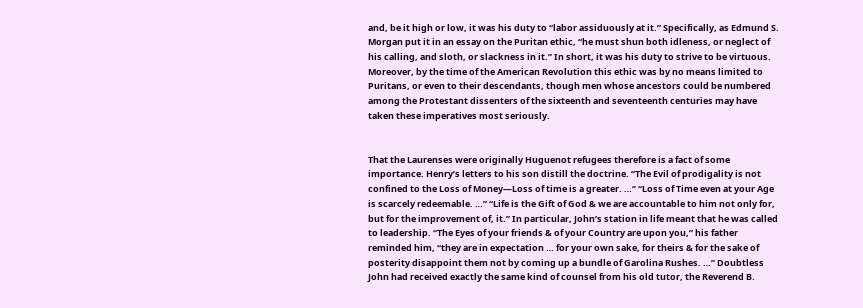and, be it high or low, it was his duty to “labor assiduously at it.” Specifically, as Edmund S. Morgan put it in an essay on the Puritan ethic, “he must shun both idleness, or neglect of his calling, and sloth, or slackness in it.” In short, it was his duty to strive to be virtuous. Moreover, by the time of the American Revolution this ethic was by no means limited to Puritans, or even to their descendants, though men whose ancestors could be numbered among the Protestant dissenters of the sixteenth and seventeenth centuries may have taken these imperatives most seriously.


That the Laurenses were originally Huguenot refugees therefore is a fact of some importance. Henry’s letters to his son distill the doctrine. “The Evil of prodigality is not confined to the Loss of Money—Loss of time is a greater. …” “Loss of Time even at your Age is scarcely redeemable. …” “Life is the Gift of God & we are accountable to him not only for, but for the improvement of, it.” In particular, John’s station in life meant that he was called to leadership. “The Eyes of your friends & of your Country are upon you,” his father reminded him, “they are in expectation … for your own sake, for theirs & for the sake of posterity disappoint them not by coming up a bundle of Garolina Rushes. …” Doubtless John had received exactly the same kind of counsel from his old tutor, the Reverend B.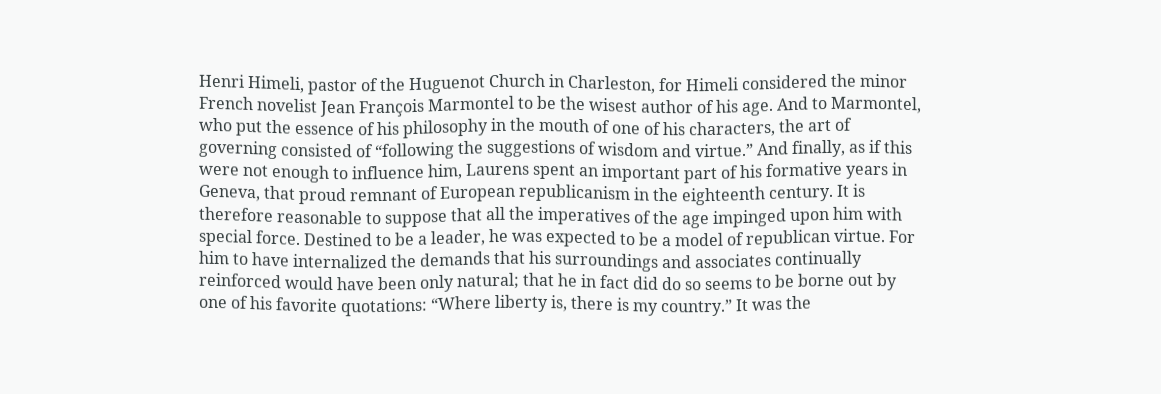Henri Himeli, pastor of the Huguenot Church in Charleston, for Himeli considered the minor French novelist Jean François Marmontel to be the wisest author of his age. And to Marmontel, who put the essence of his philosophy in the mouth of one of his characters, the art of governing consisted of “following the suggestions of wisdom and virtue.” And finally, as if this were not enough to influence him, Laurens spent an important part of his formative years in Geneva, that proud remnant of European republicanism in the eighteenth century. It is therefore reasonable to suppose that all the imperatives of the age impinged upon him with special force. Destined to be a leader, he was expected to be a model of republican virtue. For him to have internalized the demands that his surroundings and associates continually reinforced would have been only natural; that he in fact did do so seems to be borne out by one of his favorite quotations: “Where liberty is, there is my country.” It was the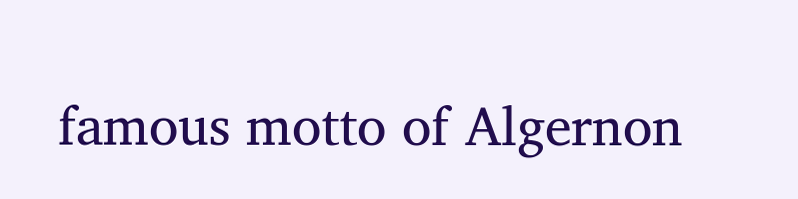famous motto of Algernon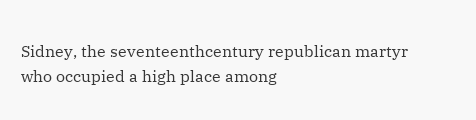Sidney, the seventeenthcentury republican martyr who occupied a high place among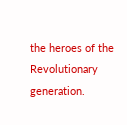the heroes of the Revolutionary generation.